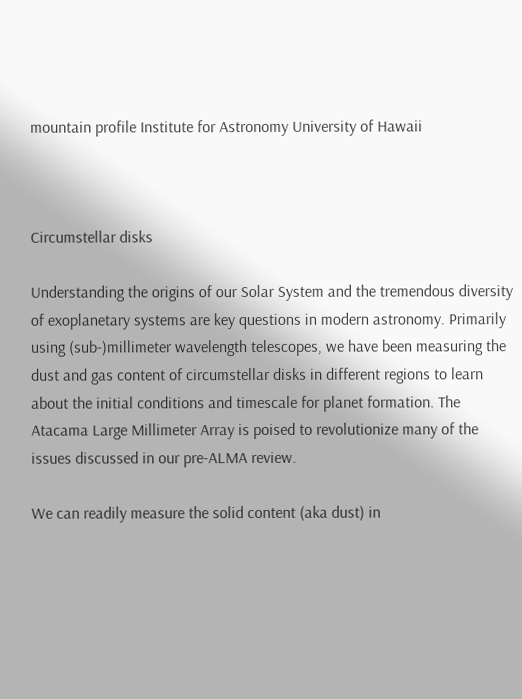mountain profile Institute for Astronomy University of Hawaii



Circumstellar disks

Understanding the origins of our Solar System and the tremendous diversity of exoplanetary systems are key questions in modern astronomy. Primarily using (sub-)millimeter wavelength telescopes, we have been measuring the dust and gas content of circumstellar disks in different regions to learn about the initial conditions and timescale for planet formation. The Atacama Large Millimeter Array is poised to revolutionize many of the issues discussed in our pre-ALMA review.

We can readily measure the solid content (aka dust) in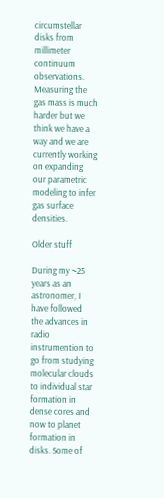circumstellar disks from millimeter continuum observations. Measuring the gas mass is much harder but we think we have a way and we are currently working on expanding our parametric modeling to infer gas surface densities.

Older stuff

During my ~25 years as an astronomer, I have followed the advances in radio instrumention to go from studying molecular clouds to individual star formation in dense cores and now to planet formation in disks. Some of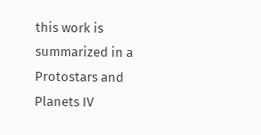this work is summarized in a Protostars and Planets IV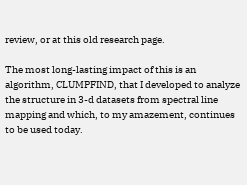review, or at this old research page.

The most long-lasting impact of this is an algorithm, CLUMPFIND, that I developed to analyze the structure in 3-d datasets from spectral line mapping and which, to my amazement, continues to be used today.